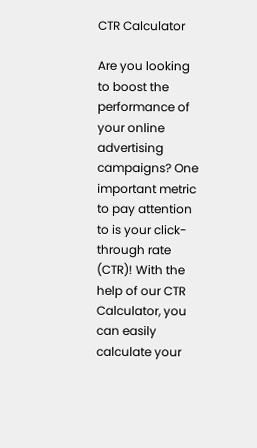CTR Calculator

Are you looking to boost the performance of your online advertising campaigns? One important metric to pay attention to is your click-through rate (CTR)! With the help of our CTR Calculator, you can easily calculate your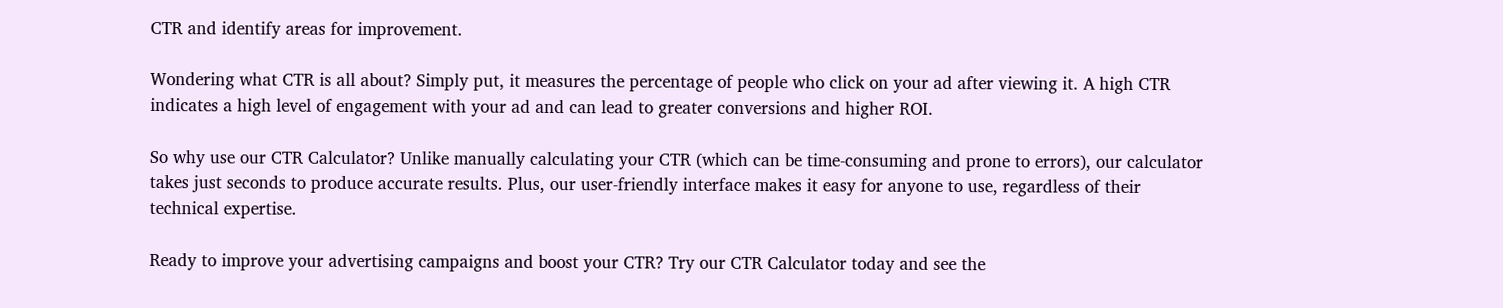CTR and identify areas for improvement.

Wondering what CTR is all about? Simply put, it measures the percentage of people who click on your ad after viewing it. A high CTR indicates a high level of engagement with your ad and can lead to greater conversions and higher ROI.

So why use our CTR Calculator? Unlike manually calculating your CTR (which can be time-consuming and prone to errors), our calculator takes just seconds to produce accurate results. Plus, our user-friendly interface makes it easy for anyone to use, regardless of their technical expertise.

Ready to improve your advertising campaigns and boost your CTR? Try our CTR Calculator today and see the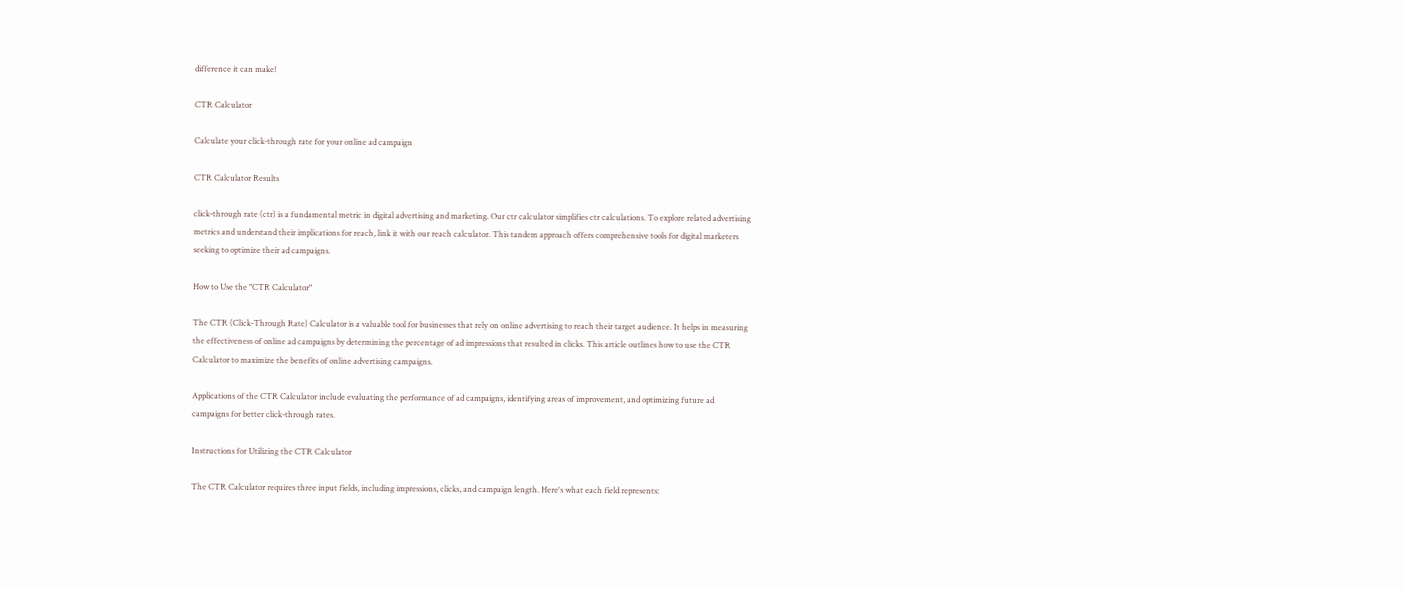difference it can make!

CTR Calculator

Calculate your click-through rate for your online ad campaign

CTR Calculator Results

click-through rate (ctr) is a fundamental metric in digital advertising and marketing. Our ctr calculator simplifies ctr calculations. To explore related advertising metrics and understand their implications for reach, link it with our reach calculator. This tandem approach offers comprehensive tools for digital marketers seeking to optimize their ad campaigns.

How to Use the "CTR Calculator"

The CTR (Click-Through Rate) Calculator is a valuable tool for businesses that rely on online advertising to reach their target audience. It helps in measuring the effectiveness of online ad campaigns by determining the percentage of ad impressions that resulted in clicks. This article outlines how to use the CTR Calculator to maximize the benefits of online advertising campaigns.

Applications of the CTR Calculator include evaluating the performance of ad campaigns, identifying areas of improvement, and optimizing future ad campaigns for better click-through rates.

Instructions for Utilizing the CTR Calculator

The CTR Calculator requires three input fields, including impressions, clicks, and campaign length. Here's what each field represents: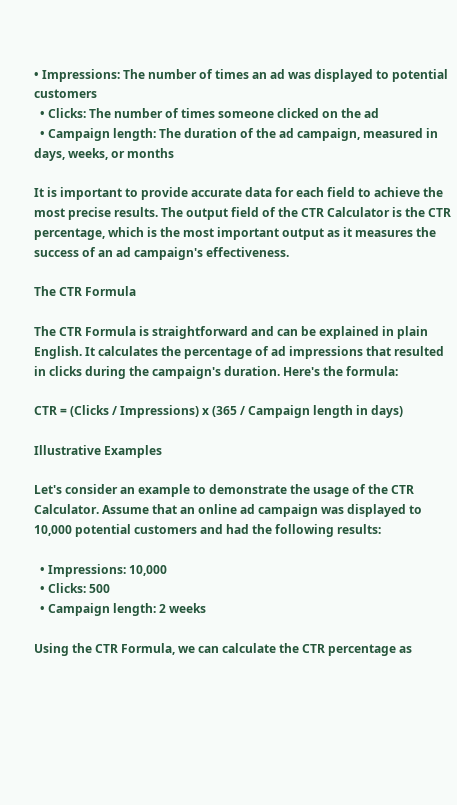• Impressions: The number of times an ad was displayed to potential customers
  • Clicks: The number of times someone clicked on the ad
  • Campaign length: The duration of the ad campaign, measured in days, weeks, or months

It is important to provide accurate data for each field to achieve the most precise results. The output field of the CTR Calculator is the CTR percentage, which is the most important output as it measures the success of an ad campaign's effectiveness.

The CTR Formula

The CTR Formula is straightforward and can be explained in plain English. It calculates the percentage of ad impressions that resulted in clicks during the campaign's duration. Here's the formula:

CTR = (Clicks / Impressions) x (365 / Campaign length in days)

Illustrative Examples

Let's consider an example to demonstrate the usage of the CTR Calculator. Assume that an online ad campaign was displayed to 10,000 potential customers and had the following results:

  • Impressions: 10,000
  • Clicks: 500
  • Campaign length: 2 weeks

Using the CTR Formula, we can calculate the CTR percentage as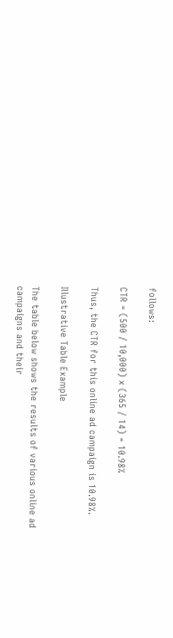follows:

CTR = (500 / 10,000) x (365 / 14) = 10.98%

Thus, the CTR for this online ad campaign is 10.98%.

Illustrative Table Example

The table below shows the results of various online ad campaigns and their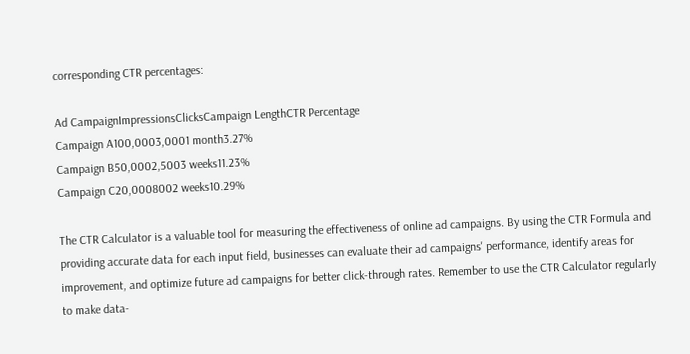corresponding CTR percentages:

Ad CampaignImpressionsClicksCampaign LengthCTR Percentage
Campaign A100,0003,0001 month3.27%
Campaign B50,0002,5003 weeks11.23%
Campaign C20,0008002 weeks10.29%

The CTR Calculator is a valuable tool for measuring the effectiveness of online ad campaigns. By using the CTR Formula and providing accurate data for each input field, businesses can evaluate their ad campaigns' performance, identify areas for improvement, and optimize future ad campaigns for better click-through rates. Remember to use the CTR Calculator regularly to make data-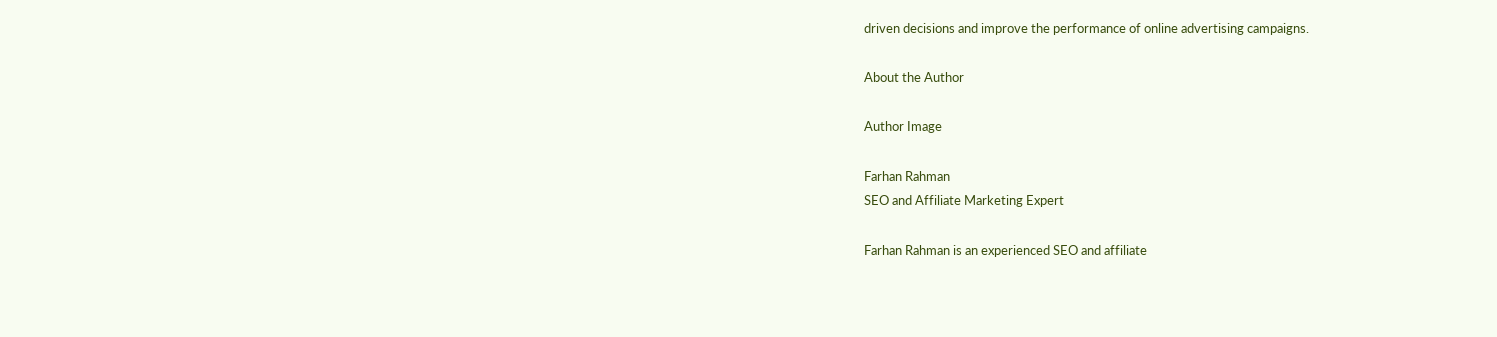driven decisions and improve the performance of online advertising campaigns.

About the Author

Author Image

Farhan Rahman
SEO and Affiliate Marketing Expert

Farhan Rahman is an experienced SEO and affiliate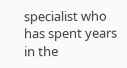specialist who has spent years in the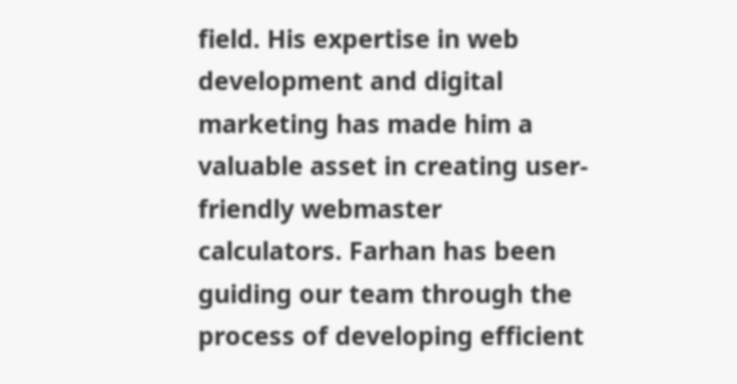field. His expertise in web development and digital marketing has made him a valuable asset in creating user-friendly webmaster calculators. Farhan has been guiding our team through the process of developing efficient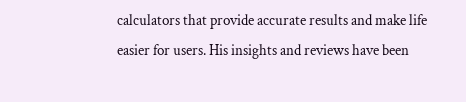calculators that provide accurate results and make life easier for users. His insights and reviews have been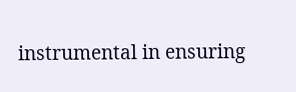instrumental in ensuring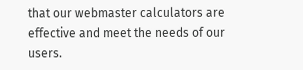that our webmaster calculators are effective and meet the needs of our users.